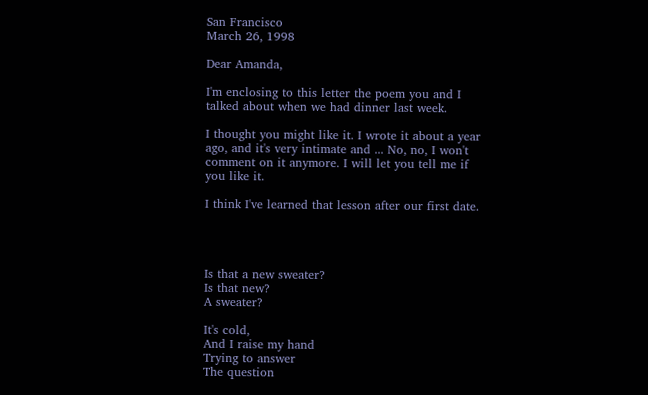San Francisco
March 26, 1998

Dear Amanda,

I'm enclosing to this letter the poem you and I talked about when we had dinner last week.

I thought you might like it. I wrote it about a year ago, and it's very intimate and ... No, no, I won't comment on it anymore. I will let you tell me if you like it.

I think I've learned that lesson after our first date.




Is that a new sweater?
Is that new?
A sweater?

It's cold,
And I raise my hand
Trying to answer
The question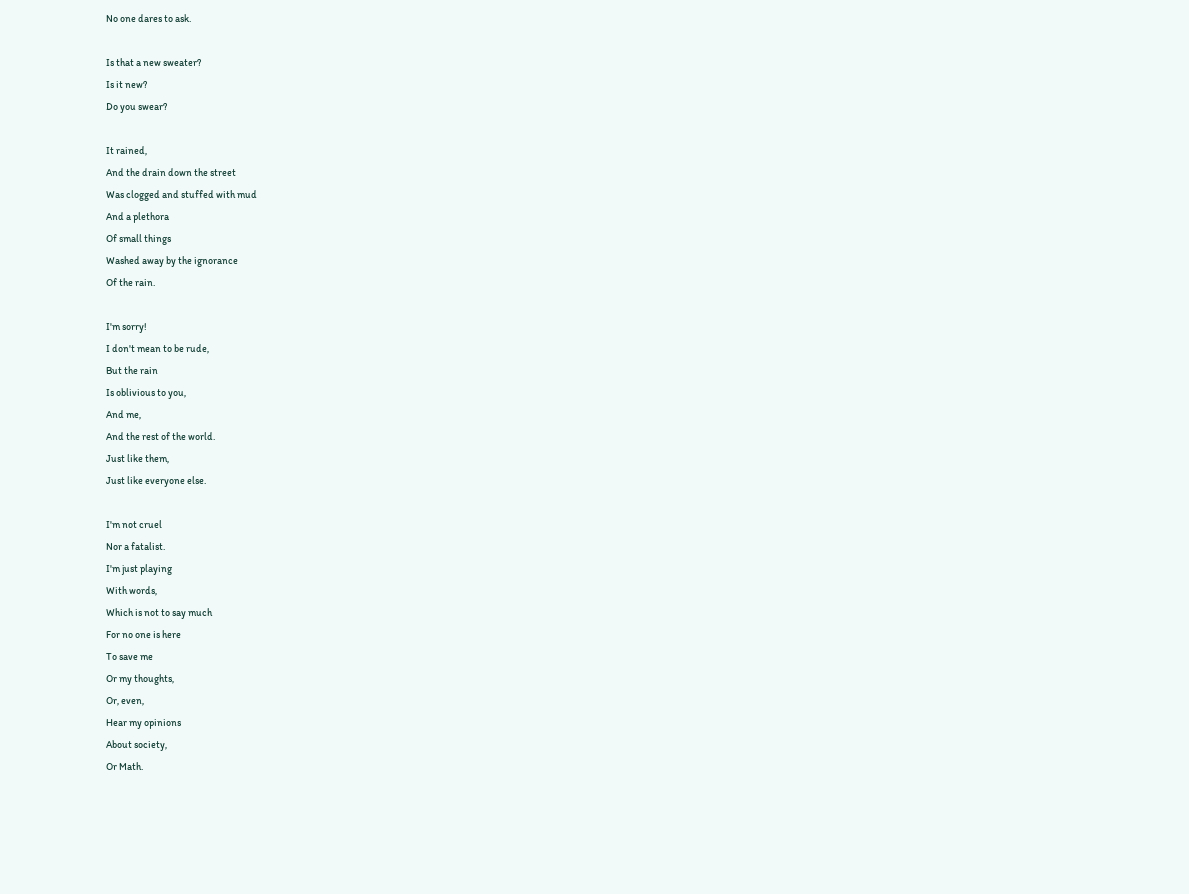No one dares to ask.

Is that a new sweater?
Is it new?
Do you swear?

It rained,
And the drain down the street
Was clogged and stuffed with mud
And a plethora
Of small things
Washed away by the ignorance
Of the rain.

I'm sorry!
I don't mean to be rude,
But the rain
Is oblivious to you,
And me,
And the rest of the world.
Just like them,
Just like everyone else.

I'm not cruel
Nor a fatalist.
I'm just playing
With words,
Which is not to say much
For no one is here
To save me
Or my thoughts,
Or, even,
Hear my opinions
About society,
Or Math.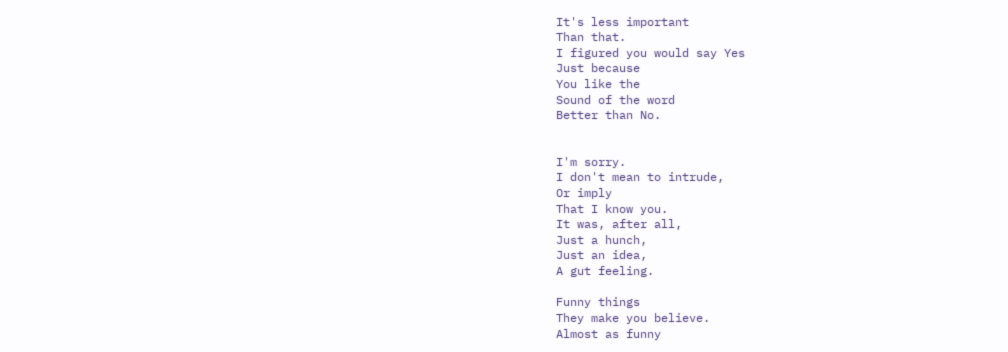It's less important
Than that.
I figured you would say Yes
Just because
You like the
Sound of the word
Better than No.


I'm sorry.
I don't mean to intrude,
Or imply
That I know you.
It was, after all,
Just a hunch,
Just an idea,
A gut feeling.

Funny things
They make you believe.
Almost as funny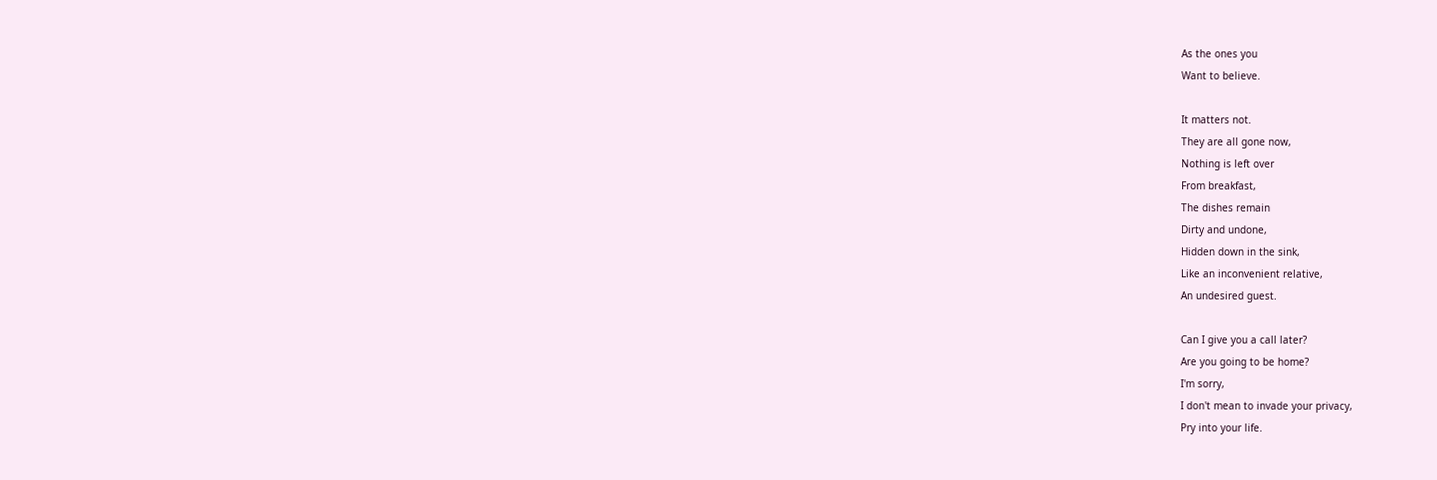As the ones you
Want to believe.

It matters not.
They are all gone now,
Nothing is left over
From breakfast,
The dishes remain
Dirty and undone,
Hidden down in the sink,
Like an inconvenient relative,
An undesired guest.

Can I give you a call later?
Are you going to be home?
I'm sorry,
I don't mean to invade your privacy,
Pry into your life.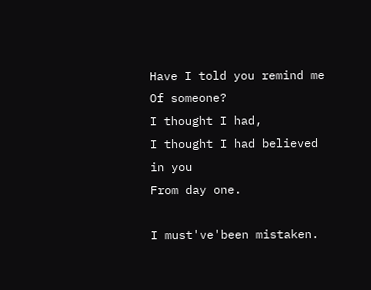Have I told you remind me
Of someone?
I thought I had,
I thought I had believed in you
From day one.

I must've'been mistaken.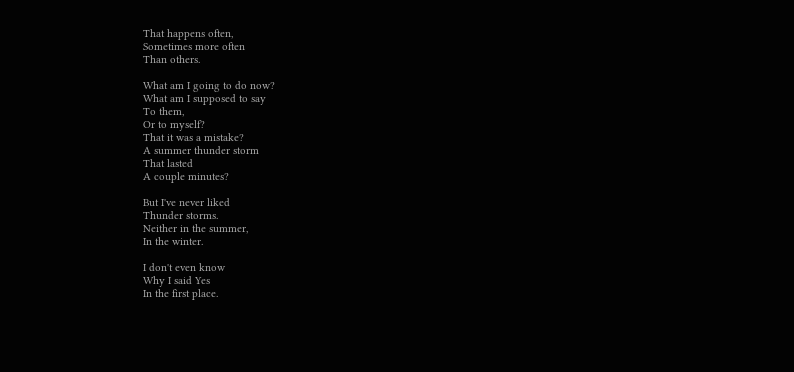That happens often,
Sometimes more often
Than others.

What am I going to do now?
What am I supposed to say
To them,
Or to myself?
That it was a mistake?
A summer thunder storm
That lasted
A couple minutes?

But I've never liked
Thunder storms.
Neither in the summer,
In the winter.

I don't even know
Why I said Yes
In the first place.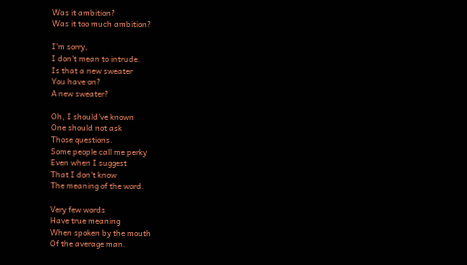Was it ambition?
Was it too much ambition?

I'm sorry,
I don't mean to intrude.
Is that a new sweater
You have on?
A new sweater?

Oh, I should've known
One should not ask
Those questions.
Some people call me perky
Even when I suggest
That I don't know
The meaning of the word.

Very few words
Have true meaning
When spoken by the mouth
Of the average man.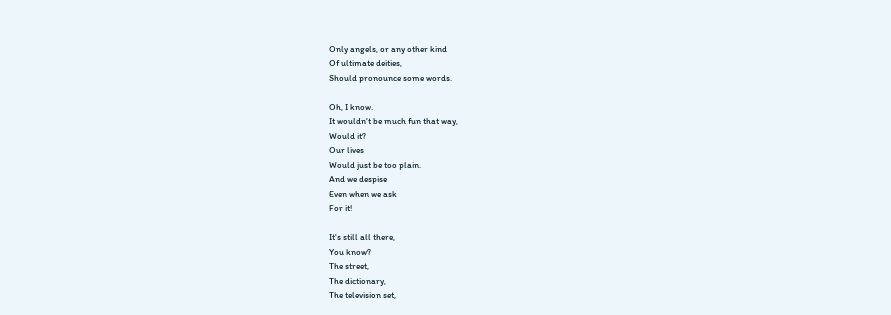Only angels, or any other kind
Of ultimate deities,
Should pronounce some words.

Oh, I know.
It wouldn't be much fun that way,
Would it?
Our lives
Would just be too plain.
And we despise
Even when we ask
For it!

It's still all there,
You know?
The street,
The dictionary,
The television set,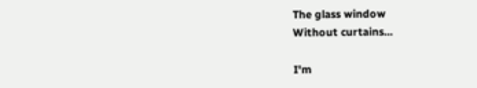The glass window
Without curtains...

I'm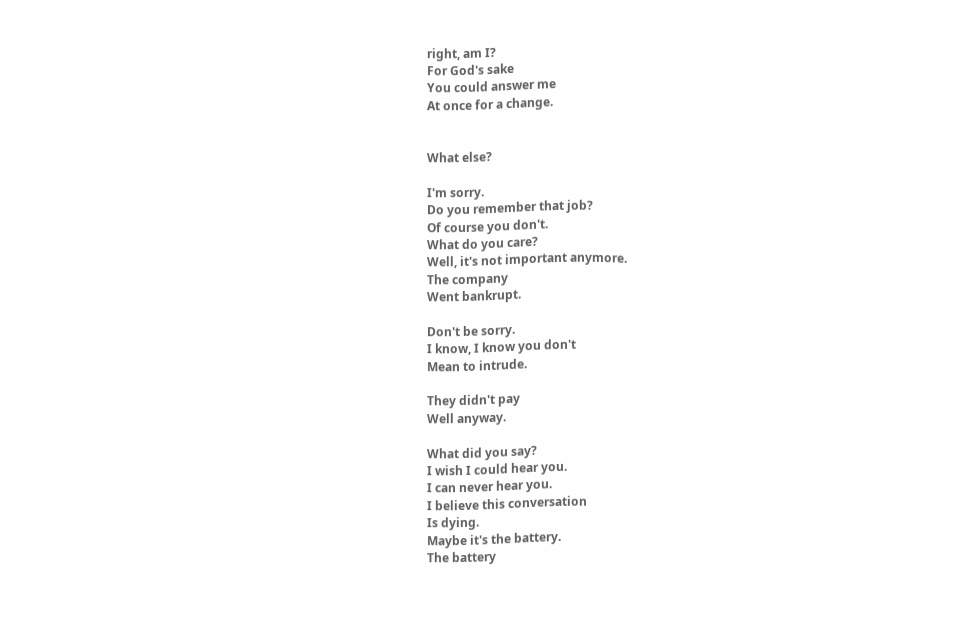right, am I?
For God's sake
You could answer me
At once for a change.


What else?

I'm sorry.
Do you remember that job?
Of course you don't.
What do you care?
Well, it's not important anymore.
The company
Went bankrupt.

Don't be sorry.
I know, I know you don't
Mean to intrude.

They didn't pay
Well anyway.

What did you say?
I wish I could hear you.
I can never hear you.
I believe this conversation
Is dying.
Maybe it's the battery.
The battery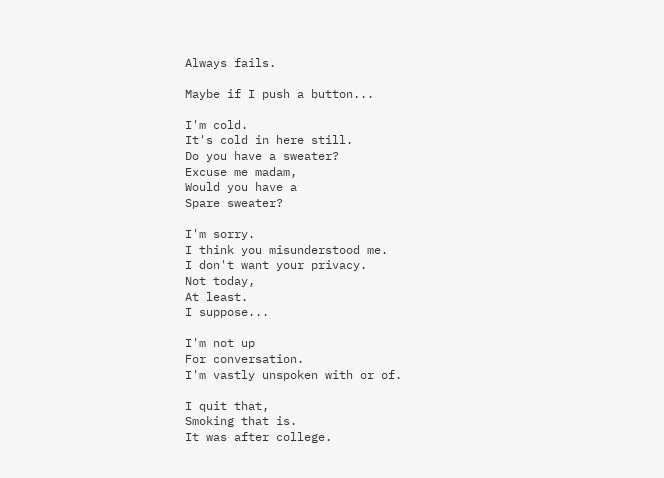Always fails.

Maybe if I push a button...

I'm cold.
It's cold in here still.
Do you have a sweater?
Excuse me madam,
Would you have a
Spare sweater?

I'm sorry.
I think you misunderstood me.
I don't want your privacy.
Not today,
At least.
I suppose...

I'm not up
For conversation.
I'm vastly unspoken with or of.

I quit that,
Smoking that is.
It was after college.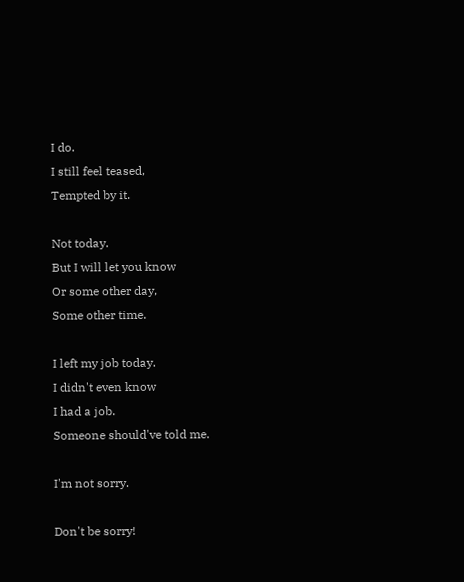I do.
I still feel teased,
Tempted by it.

Not today.
But I will let you know
Or some other day,
Some other time.

I left my job today.
I didn't even know
I had a job.
Someone should've told me.

I'm not sorry.

Don't be sorry!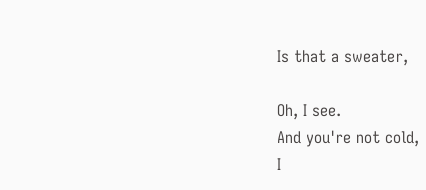Is that a sweater,

Oh, I see.
And you're not cold,
I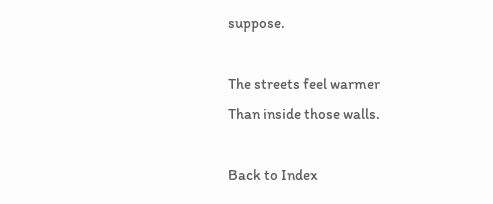suppose.

The streets feel warmer
Than inside those walls.

Back to Index